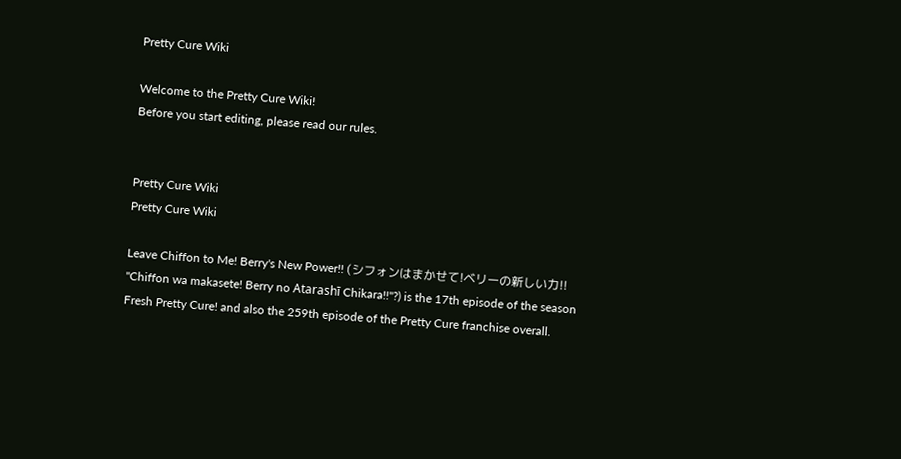Pretty Cure Wiki

Welcome to the Pretty Cure Wiki!
Before you start editing, please read our rules.


Pretty Cure Wiki
Pretty Cure Wiki

Leave Chiffon to Me! Berry's New Power!! (シフォンはまかせて!ベリーの新しい力!! "Chiffon wa makasete! Berry no Atarashī Chikara!!"?) is the 17th episode of the season Fresh Pretty Cure! and also the 259th episode of the Pretty Cure franchise overall.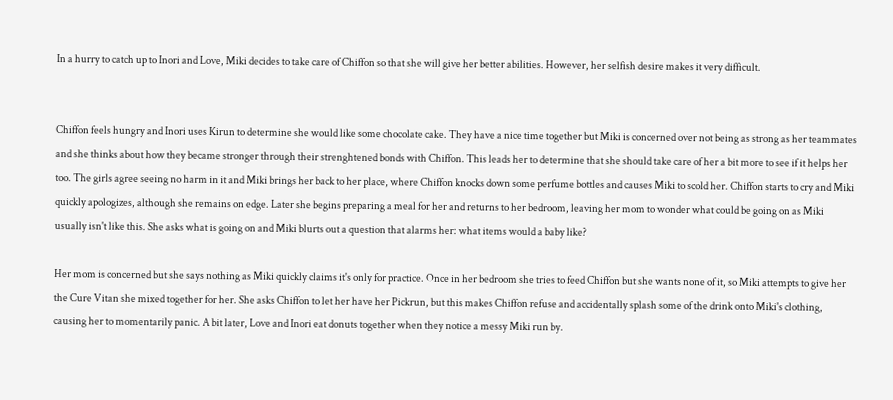In a hurry to catch up to Inori and Love, Miki decides to take care of Chiffon so that she will give her better abilities. However, her selfish desire makes it very difficult.


Chiffon feels hungry and Inori uses Kirun to determine she would like some chocolate cake. They have a nice time together but Miki is concerned over not being as strong as her teammates and she thinks about how they became stronger through their strenghtened bonds with Chiffon. This leads her to determine that she should take care of her a bit more to see if it helps her too. The girls agree seeing no harm in it and Miki brings her back to her place, where Chiffon knocks down some perfume bottles and causes Miki to scold her. Chiffon starts to cry and Miki quickly apologizes, although she remains on edge. Later she begins preparing a meal for her and returns to her bedroom, leaving her mom to wonder what could be going on as Miki usually isn't like this. She asks what is going on and Miki blurts out a question that alarms her: what items would a baby like?

Her mom is concerned but she says nothing as Miki quickly claims it's only for practice. Once in her bedroom she tries to feed Chiffon but she wants none of it, so Miki attempts to give her the Cure Vitan she mixed together for her. She asks Chiffon to let her have her Pickrun, but this makes Chiffon refuse and accidentally splash some of the drink onto Miki's clothing, causing her to momentarily panic. A bit later, Love and Inori eat donuts together when they notice a messy Miki run by.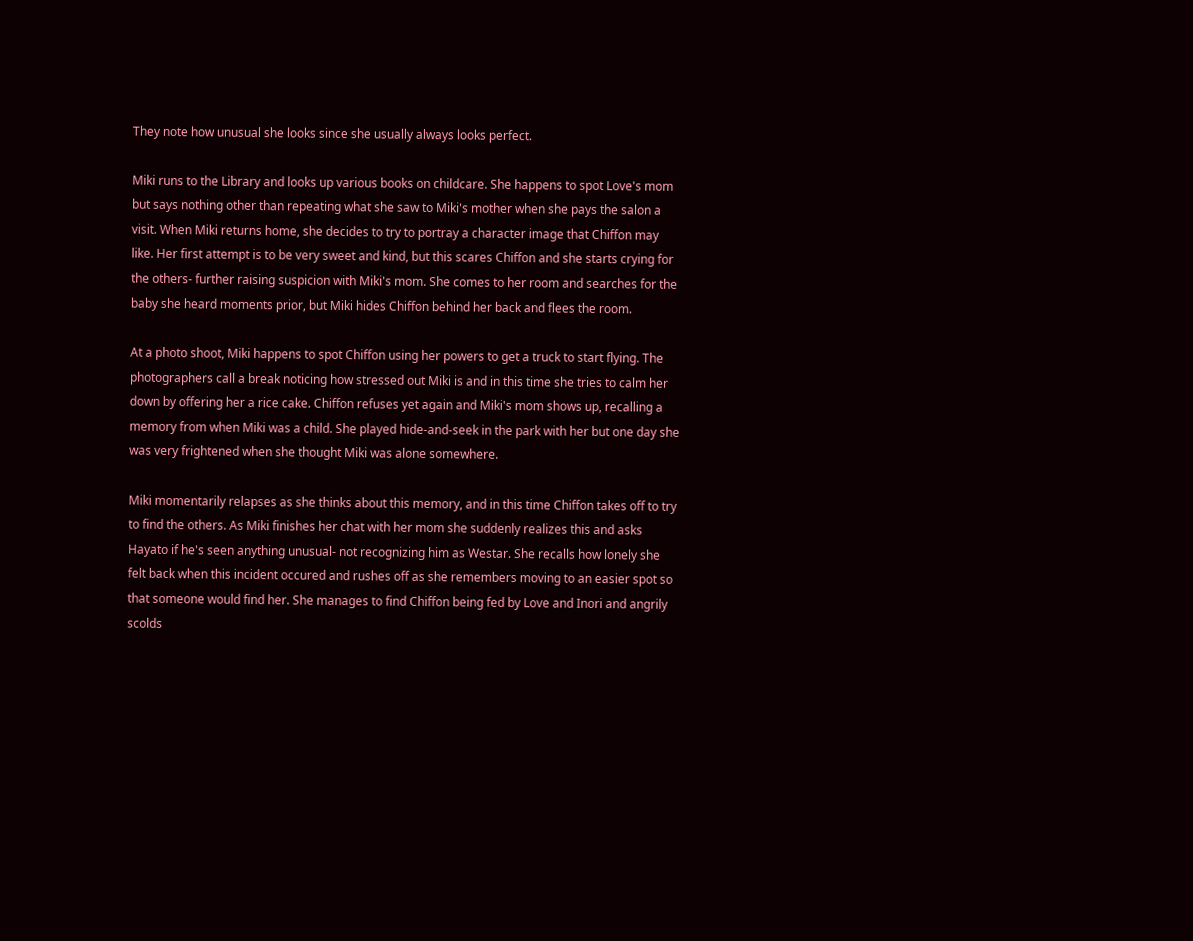They note how unusual she looks since she usually always looks perfect.

Miki runs to the Library and looks up various books on childcare. She happens to spot Love's mom but says nothing other than repeating what she saw to Miki's mother when she pays the salon a visit. When Miki returns home, she decides to try to portray a character image that Chiffon may like. Her first attempt is to be very sweet and kind, but this scares Chiffon and she starts crying for the others- further raising suspicion with Miki's mom. She comes to her room and searches for the baby she heard moments prior, but Miki hides Chiffon behind her back and flees the room.

At a photo shoot, Miki happens to spot Chiffon using her powers to get a truck to start flying. The photographers call a break noticing how stressed out Miki is and in this time she tries to calm her down by offering her a rice cake. Chiffon refuses yet again and Miki's mom shows up, recalling a memory from when Miki was a child. She played hide-and-seek in the park with her but one day she was very frightened when she thought Miki was alone somewhere.

Miki momentarily relapses as she thinks about this memory, and in this time Chiffon takes off to try to find the others. As Miki finishes her chat with her mom she suddenly realizes this and asks Hayato if he's seen anything unusual- not recognizing him as Westar. She recalls how lonely she felt back when this incident occured and rushes off as she remembers moving to an easier spot so that someone would find her. She manages to find Chiffon being fed by Love and Inori and angrily scolds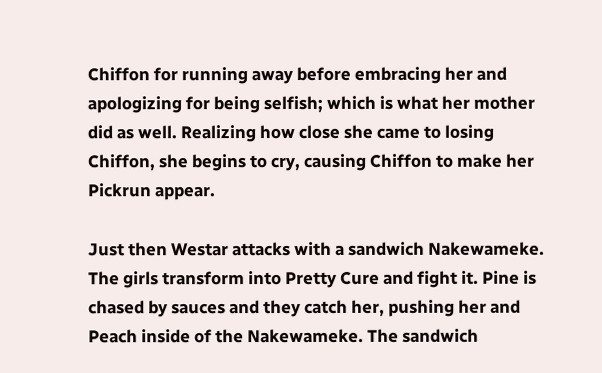Chiffon for running away before embracing her and apologizing for being selfish; which is what her mother did as well. Realizing how close she came to losing Chiffon, she begins to cry, causing Chiffon to make her Pickrun appear.

Just then Westar attacks with a sandwich Nakewameke. The girls transform into Pretty Cure and fight it. Pine is chased by sauces and they catch her, pushing her and Peach inside of the Nakewameke. The sandwich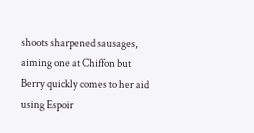shoots sharpened sausages, aiming one at Chiffon but Berry quickly comes to her aid using Espoir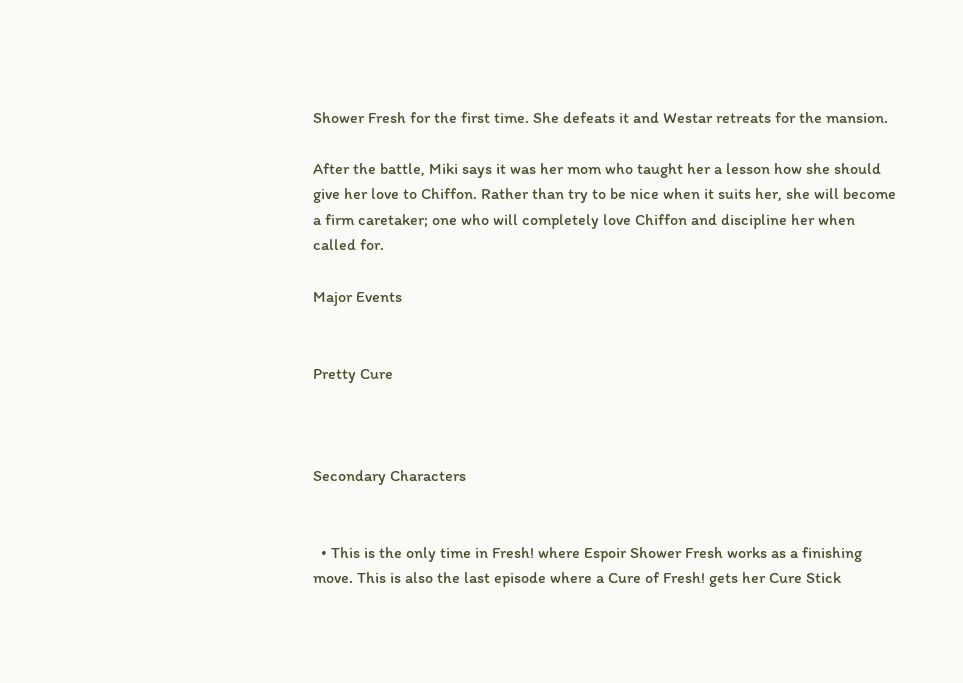Shower Fresh for the first time. She defeats it and Westar retreats for the mansion.

After the battle, Miki says it was her mom who taught her a lesson how she should give her love to Chiffon. Rather than try to be nice when it suits her, she will become a firm caretaker; one who will completely love Chiffon and discipline her when called for.

Major Events


Pretty Cure



Secondary Characters


  • This is the only time in Fresh! where Espoir Shower Fresh works as a finishing move. This is also the last episode where a Cure of Fresh! gets her Cure Stick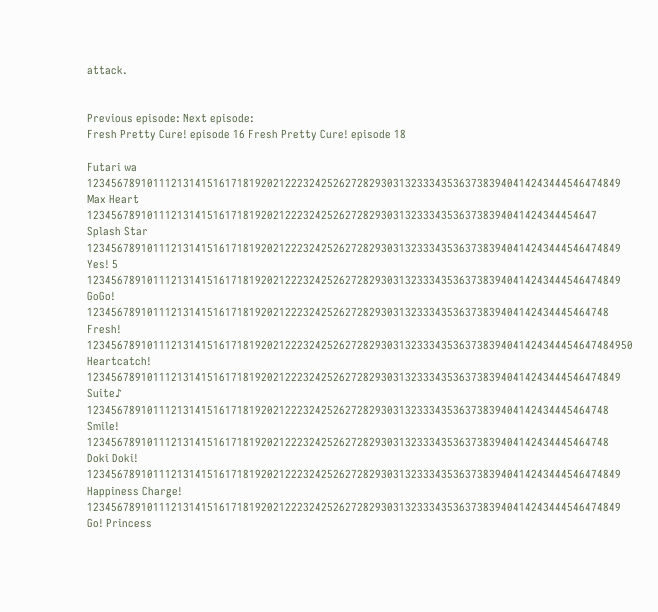attack.


Previous episode: Next episode:
Fresh Pretty Cure! episode 16 Fresh Pretty Cure! episode 18

Futari wa 12345678910111213141516171819202122232425262728293031323334353637383940414243444546474849
Max Heart 1234567891011121314151617181920212223242526272829303132333435363738394041424344454647
Splash Star 12345678910111213141516171819202122232425262728293031323334353637383940414243444546474849
Yes! 5 12345678910111213141516171819202122232425262728293031323334353637383940414243444546474849
GoGo! 123456789101112131415161718192021222324252627282930313233343536373839404142434445464748
Fresh! 1234567891011121314151617181920212223242526272829303132333435363738394041424344454647484950
Heartcatch! 12345678910111213141516171819202122232425262728293031323334353637383940414243444546474849
Suite♪ 123456789101112131415161718192021222324252627282930313233343536373839404142434445464748
Smile! 123456789101112131415161718192021222324252627282930313233343536373839404142434445464748
Doki Doki! 12345678910111213141516171819202122232425262728293031323334353637383940414243444546474849
Happiness Charge! 12345678910111213141516171819202122232425262728293031323334353637383940414243444546474849
Go! Princess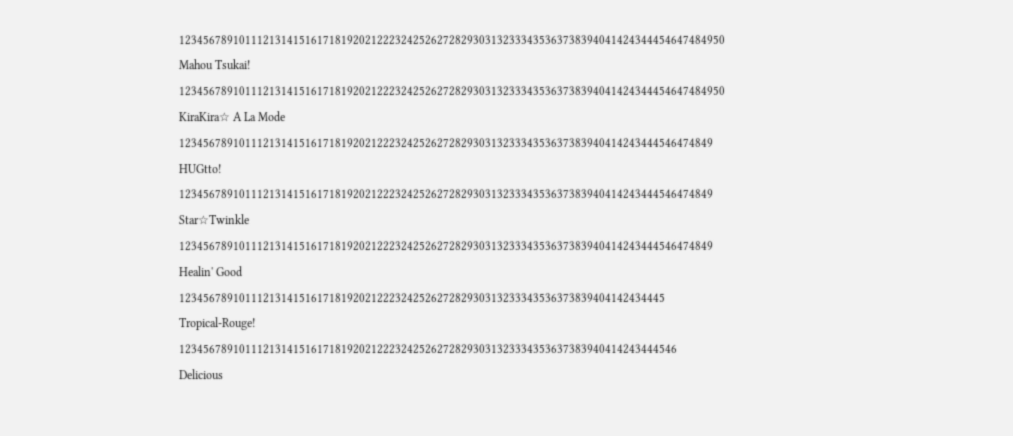1234567891011121314151617181920212223242526272829303132333435363738394041424344454647484950
Mahou Tsukai! 1234567891011121314151617181920212223242526272829303132333435363738394041424344454647484950
KiraKira☆ A La Mode 12345678910111213141516171819202122232425262728293031323334353637383940414243444546474849
HUGtto! 12345678910111213141516171819202122232425262728293031323334353637383940414243444546474849
Star☆Twinkle 12345678910111213141516171819202122232425262728293031323334353637383940414243444546474849
Healin' Good 123456789101112131415161718192021222324252627282930313233343536373839404142434445
Tropical-Rouge! 12345678910111213141516171819202122232425262728293031323334353637383940414243444546
Delicious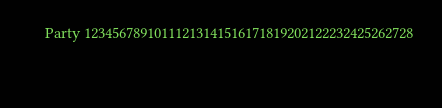Party 12345678910111213141516171819202122232425262728